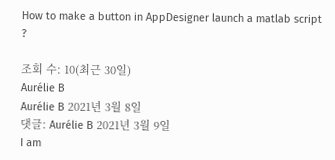How to make a button in AppDesigner launch a matlab script ?

조회 수: 10(최근 30일)
Aurélie B
Aurélie B 2021년 3월 8일
댓글: Aurélie B 2021년 3월 9일
I am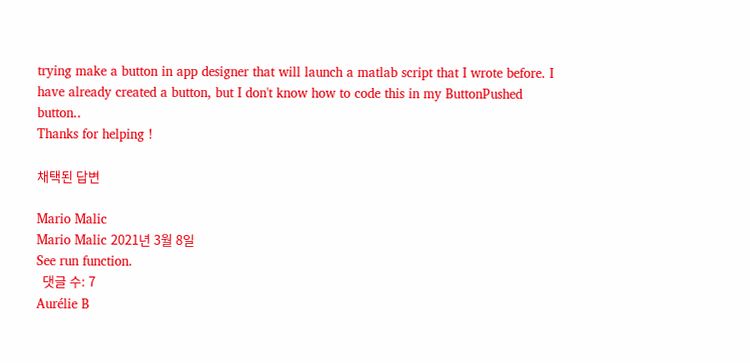trying make a button in app designer that will launch a matlab script that I wrote before. I have already created a button, but I don't know how to code this in my ButtonPushed button..
Thanks for helping !

채택된 답변

Mario Malic
Mario Malic 2021년 3월 8일
See run function.
  댓글 수: 7
Aurélie B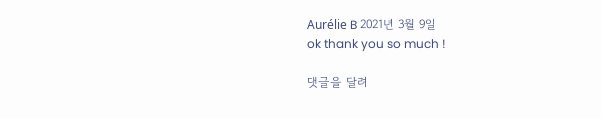Aurélie B 2021년 3월 9일
ok thank you so much !

댓글을 달려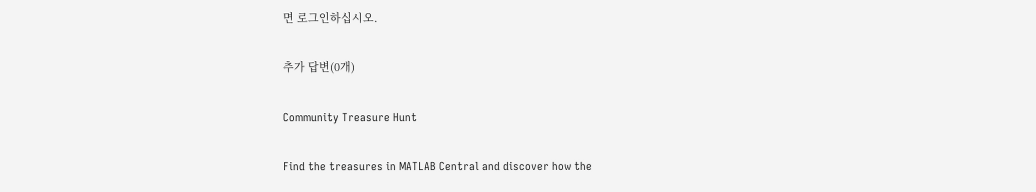면 로그인하십시오.

추가 답변(0개)

Community Treasure Hunt

Find the treasures in MATLAB Central and discover how the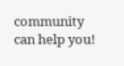community can help you!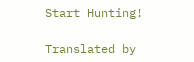Start Hunting!

Translated by